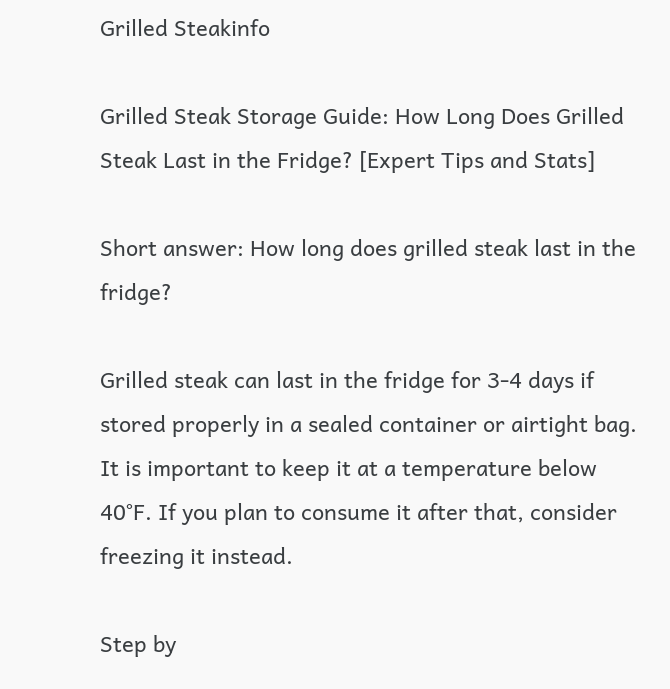Grilled Steakinfo

Grilled Steak Storage Guide: How Long Does Grilled Steak Last in the Fridge? [Expert Tips and Stats]

Short answer: How long does grilled steak last in the fridge?

Grilled steak can last in the fridge for 3-4 days if stored properly in a sealed container or airtight bag. It is important to keep it at a temperature below 40°F. If you plan to consume it after that, consider freezing it instead.

Step by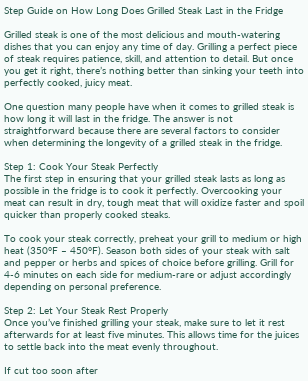Step Guide on How Long Does Grilled Steak Last in the Fridge

Grilled steak is one of the most delicious and mouth-watering dishes that you can enjoy any time of day. Grilling a perfect piece of steak requires patience, skill, and attention to detail. But once you get it right, there’s nothing better than sinking your teeth into perfectly cooked, juicy meat.

One question many people have when it comes to grilled steak is how long it will last in the fridge. The answer is not straightforward because there are several factors to consider when determining the longevity of a grilled steak in the fridge.

Step 1: Cook Your Steak Perfectly
The first step in ensuring that your grilled steak lasts as long as possible in the fridge is to cook it perfectly. Overcooking your meat can result in dry, tough meat that will oxidize faster and spoil quicker than properly cooked steaks.

To cook your steak correctly, preheat your grill to medium or high heat (350°F – 450°F). Season both sides of your steak with salt and pepper or herbs and spices of choice before grilling. Grill for 4-6 minutes on each side for medium-rare or adjust accordingly depending on personal preference.

Step 2: Let Your Steak Rest Properly
Once you’ve finished grilling your steak, make sure to let it rest afterwards for at least five minutes. This allows time for the juices to settle back into the meat evenly throughout.

If cut too soon after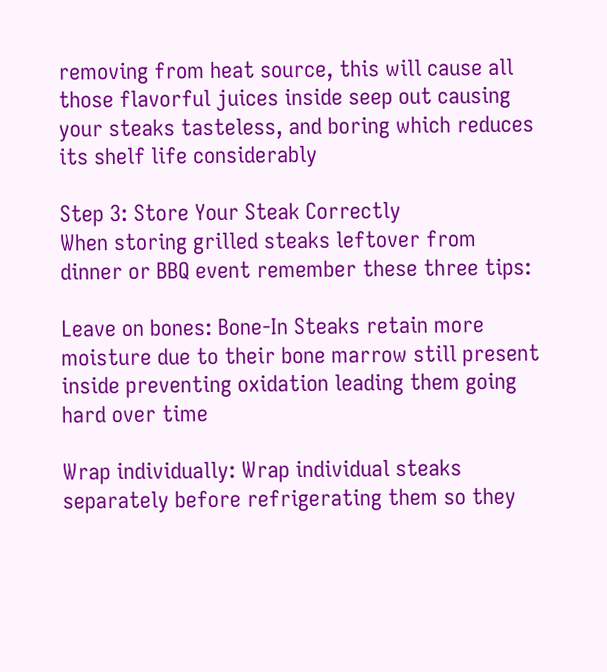removing from heat source, this will cause all those flavorful juices inside seep out causing your steaks tasteless, and boring which reduces its shelf life considerably

Step 3: Store Your Steak Correctly
When storing grilled steaks leftover from dinner or BBQ event remember these three tips:

Leave on bones: Bone-In Steaks retain more moisture due to their bone marrow still present inside preventing oxidation leading them going hard over time

Wrap individually: Wrap individual steaks separately before refrigerating them so they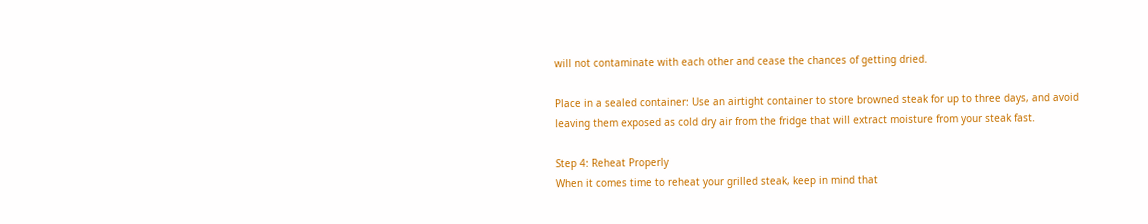will not contaminate with each other and cease the chances of getting dried.

Place in a sealed container: Use an airtight container to store browned steak for up to three days, and avoid leaving them exposed as cold dry air from the fridge that will extract moisture from your steak fast.

Step 4: Reheat Properly
When it comes time to reheat your grilled steak, keep in mind that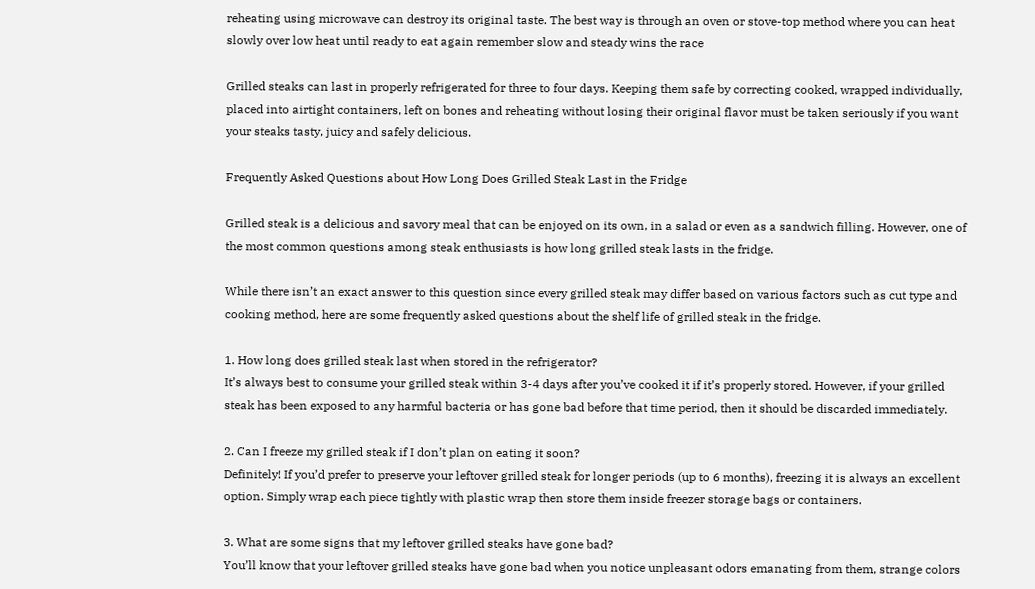reheating using microwave can destroy its original taste. The best way is through an oven or stove-top method where you can heat slowly over low heat until ready to eat again remember slow and steady wins the race

Grilled steaks can last in properly refrigerated for three to four days. Keeping them safe by correcting cooked, wrapped individually, placed into airtight containers, left on bones and reheating without losing their original flavor must be taken seriously if you want your steaks tasty, juicy and safely delicious.

Frequently Asked Questions about How Long Does Grilled Steak Last in the Fridge

Grilled steak is a delicious and savory meal that can be enjoyed on its own, in a salad or even as a sandwich filling. However, one of the most common questions among steak enthusiasts is how long grilled steak lasts in the fridge.

While there isn’t an exact answer to this question since every grilled steak may differ based on various factors such as cut type and cooking method, here are some frequently asked questions about the shelf life of grilled steak in the fridge.

1. How long does grilled steak last when stored in the refrigerator?
It’s always best to consume your grilled steak within 3-4 days after you’ve cooked it if it’s properly stored. However, if your grilled steak has been exposed to any harmful bacteria or has gone bad before that time period, then it should be discarded immediately.

2. Can I freeze my grilled steak if I don’t plan on eating it soon?
Definitely! If you’d prefer to preserve your leftover grilled steak for longer periods (up to 6 months), freezing it is always an excellent option. Simply wrap each piece tightly with plastic wrap then store them inside freezer storage bags or containers.

3. What are some signs that my leftover grilled steaks have gone bad?
You’ll know that your leftover grilled steaks have gone bad when you notice unpleasant odors emanating from them, strange colors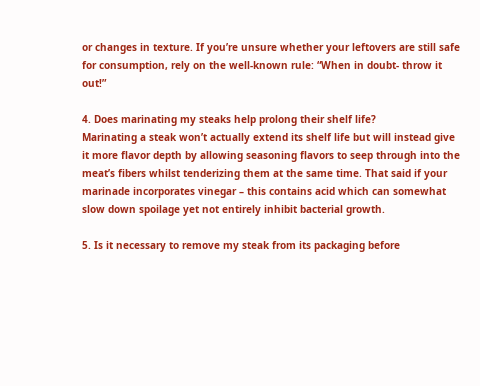or changes in texture. If you’re unsure whether your leftovers are still safe for consumption, rely on the well-known rule: “When in doubt- throw it out!”

4. Does marinating my steaks help prolong their shelf life?
Marinating a steak won’t actually extend its shelf life but will instead give it more flavor depth by allowing seasoning flavors to seep through into the meat’s fibers whilst tenderizing them at the same time. That said if your marinade incorporates vinegar – this contains acid which can somewhat slow down spoilage yet not entirely inhibit bacterial growth.

5. Is it necessary to remove my steak from its packaging before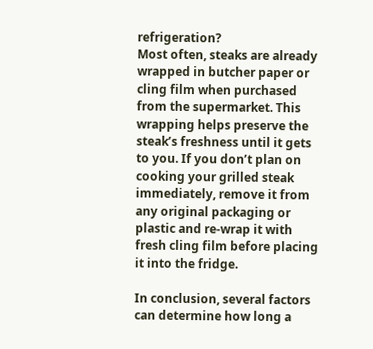refrigeration?
Most often, steaks are already wrapped in butcher paper or cling film when purchased from the supermarket. This wrapping helps preserve the steak’s freshness until it gets to you. If you don’t plan on cooking your grilled steak immediately, remove it from any original packaging or plastic and re-wrap it with fresh cling film before placing it into the fridge.

In conclusion, several factors can determine how long a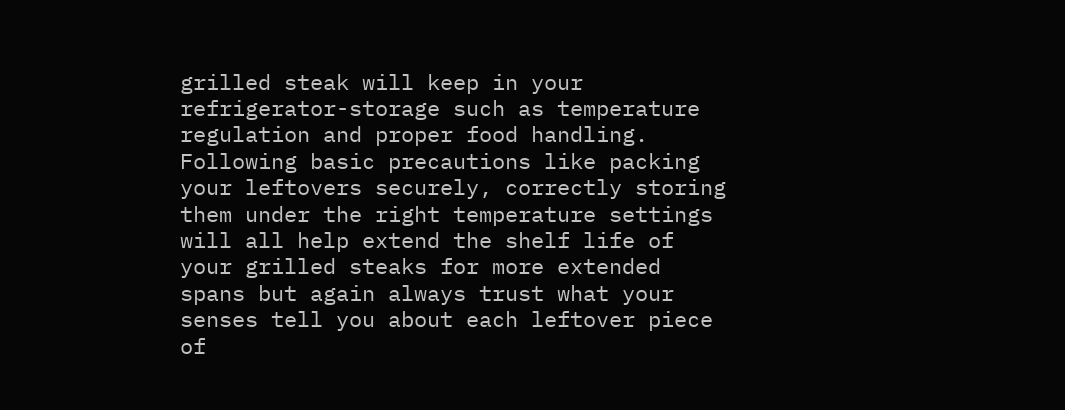grilled steak will keep in your refrigerator-storage such as temperature regulation and proper food handling. Following basic precautions like packing your leftovers securely, correctly storing them under the right temperature settings will all help extend the shelf life of your grilled steaks for more extended spans but again always trust what your senses tell you about each leftover piece of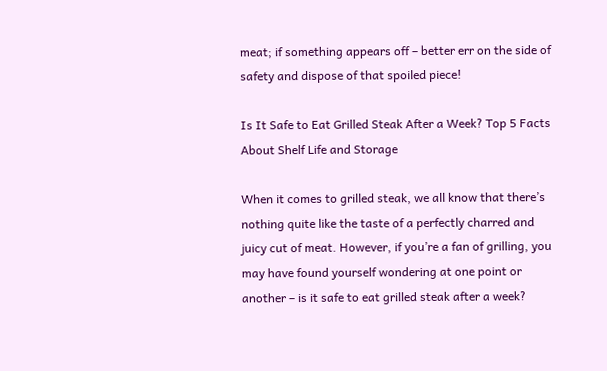meat; if something appears off – better err on the side of safety and dispose of that spoiled piece!

Is It Safe to Eat Grilled Steak After a Week? Top 5 Facts About Shelf Life and Storage

When it comes to grilled steak, we all know that there’s nothing quite like the taste of a perfectly charred and juicy cut of meat. However, if you’re a fan of grilling, you may have found yourself wondering at one point or another – is it safe to eat grilled steak after a week?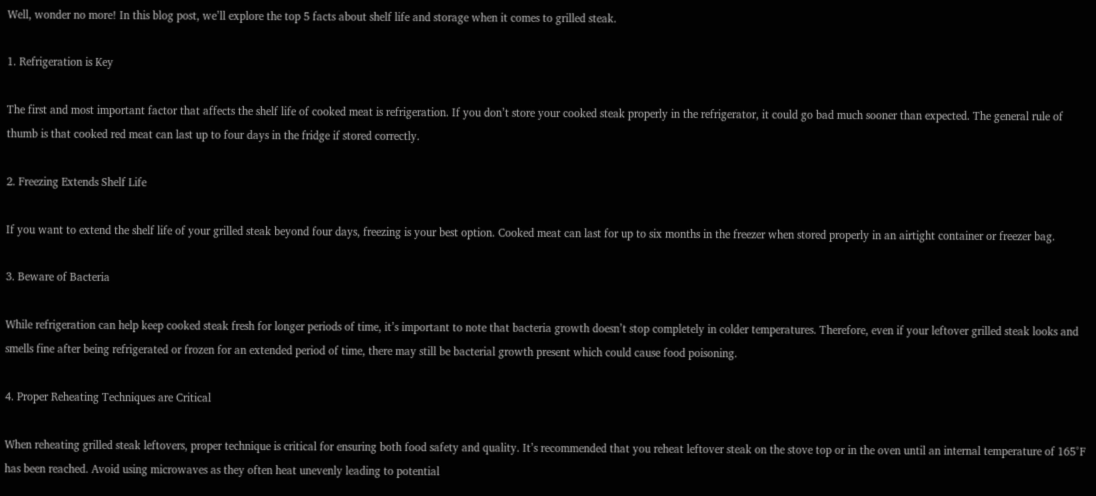Well, wonder no more! In this blog post, we’ll explore the top 5 facts about shelf life and storage when it comes to grilled steak.

1. Refrigeration is Key

The first and most important factor that affects the shelf life of cooked meat is refrigeration. If you don’t store your cooked steak properly in the refrigerator, it could go bad much sooner than expected. The general rule of thumb is that cooked red meat can last up to four days in the fridge if stored correctly.

2. Freezing Extends Shelf Life

If you want to extend the shelf life of your grilled steak beyond four days, freezing is your best option. Cooked meat can last for up to six months in the freezer when stored properly in an airtight container or freezer bag.

3. Beware of Bacteria

While refrigeration can help keep cooked steak fresh for longer periods of time, it’s important to note that bacteria growth doesn’t stop completely in colder temperatures. Therefore, even if your leftover grilled steak looks and smells fine after being refrigerated or frozen for an extended period of time, there may still be bacterial growth present which could cause food poisoning.

4. Proper Reheating Techniques are Critical

When reheating grilled steak leftovers, proper technique is critical for ensuring both food safety and quality. It’s recommended that you reheat leftover steak on the stove top or in the oven until an internal temperature of 165°F has been reached. Avoid using microwaves as they often heat unevenly leading to potential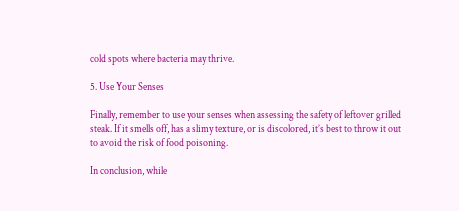cold spots where bacteria may thrive.

5. Use Your Senses

Finally, remember to use your senses when assessing the safety of leftover grilled steak. If it smells off, has a slimy texture, or is discolored, it’s best to throw it out to avoid the risk of food poisoning.

In conclusion, while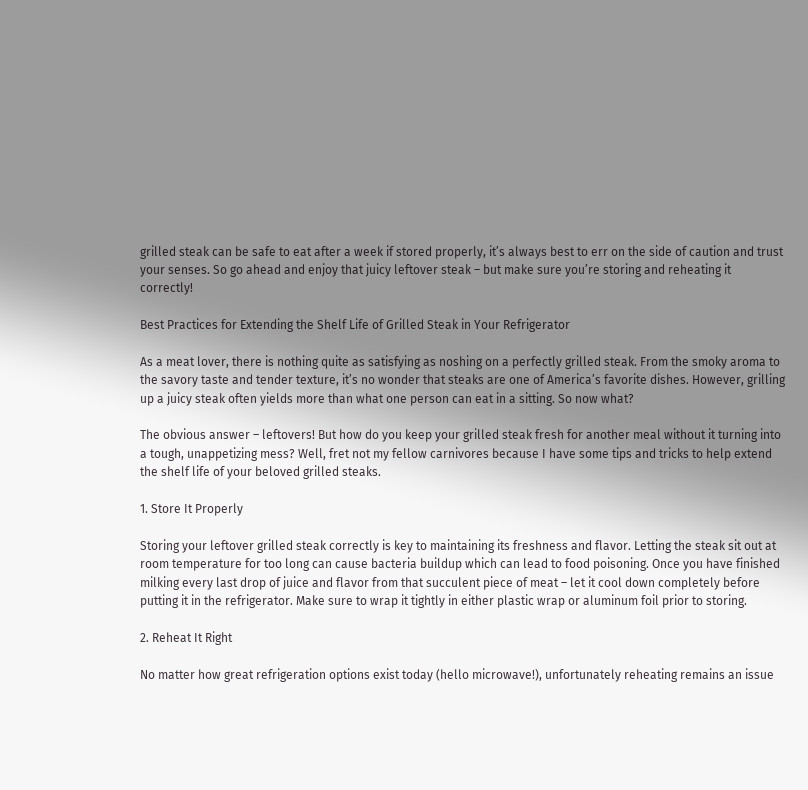grilled steak can be safe to eat after a week if stored properly, it’s always best to err on the side of caution and trust your senses. So go ahead and enjoy that juicy leftover steak – but make sure you’re storing and reheating it correctly!

Best Practices for Extending the Shelf Life of Grilled Steak in Your Refrigerator

As a meat lover, there is nothing quite as satisfying as noshing on a perfectly grilled steak. From the smoky aroma to the savory taste and tender texture, it’s no wonder that steaks are one of America’s favorite dishes. However, grilling up a juicy steak often yields more than what one person can eat in a sitting. So now what?

The obvious answer – leftovers! But how do you keep your grilled steak fresh for another meal without it turning into a tough, unappetizing mess? Well, fret not my fellow carnivores because I have some tips and tricks to help extend the shelf life of your beloved grilled steaks.

1. Store It Properly

Storing your leftover grilled steak correctly is key to maintaining its freshness and flavor. Letting the steak sit out at room temperature for too long can cause bacteria buildup which can lead to food poisoning. Once you have finished milking every last drop of juice and flavor from that succulent piece of meat – let it cool down completely before putting it in the refrigerator. Make sure to wrap it tightly in either plastic wrap or aluminum foil prior to storing.

2. Reheat It Right

No matter how great refrigeration options exist today (hello microwave!), unfortunately reheating remains an issue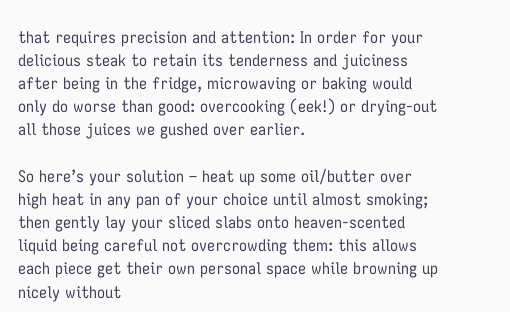that requires precision and attention: In order for your delicious steak to retain its tenderness and juiciness after being in the fridge, microwaving or baking would only do worse than good: overcooking (eek!) or drying-out all those juices we gushed over earlier.

So here’s your solution – heat up some oil/butter over high heat in any pan of your choice until almost smoking; then gently lay your sliced slabs onto heaven-scented liquid being careful not overcrowding them: this allows each piece get their own personal space while browning up nicely without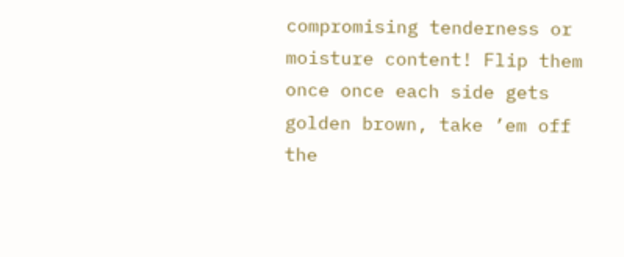compromising tenderness or moisture content! Flip them once once each side gets golden brown, take ’em off the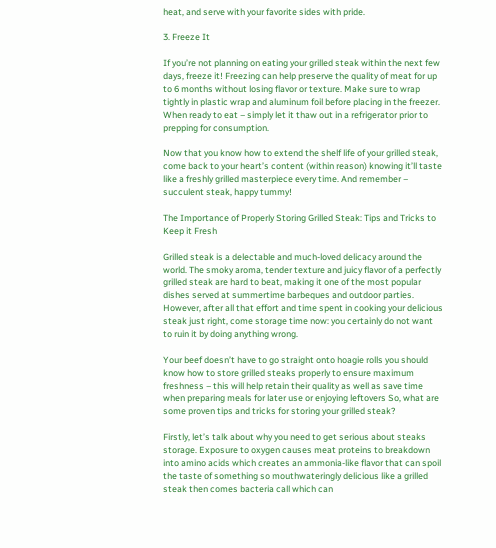heat, and serve with your favorite sides with pride.

3. Freeze It

If you’re not planning on eating your grilled steak within the next few days, freeze it! Freezing can help preserve the quality of meat for up to 6 months without losing flavor or texture. Make sure to wrap tightly in plastic wrap and aluminum foil before placing in the freezer. When ready to eat – simply let it thaw out in a refrigerator prior to prepping for consumption.

Now that you know how to extend the shelf life of your grilled steak, come back to your heart’s content (within reason) knowing it’ll taste like a freshly grilled masterpiece every time. And remember – succulent steak, happy tummy!

The Importance of Properly Storing Grilled Steak: Tips and Tricks to Keep it Fresh

Grilled steak is a delectable and much-loved delicacy around the world. The smoky aroma, tender texture and juicy flavor of a perfectly grilled steak are hard to beat, making it one of the most popular dishes served at summertime barbeques and outdoor parties. However, after all that effort and time spent in cooking your delicious steak just right, come storage time now: you certainly do not want to ruin it by doing anything wrong.

Your beef doesn’t have to go straight onto hoagie rolls you should know how to store grilled steaks properly to ensure maximum freshness – this will help retain their quality as well as save time when preparing meals for later use or enjoying leftovers So, what are some proven tips and tricks for storing your grilled steak?

Firstly, let’s talk about why you need to get serious about steaks storage. Exposure to oxygen causes meat proteins to breakdown into amino acids which creates an ammonia-like flavor that can spoil the taste of something so mouthwateringly delicious like a grilled steak then comes bacteria call which can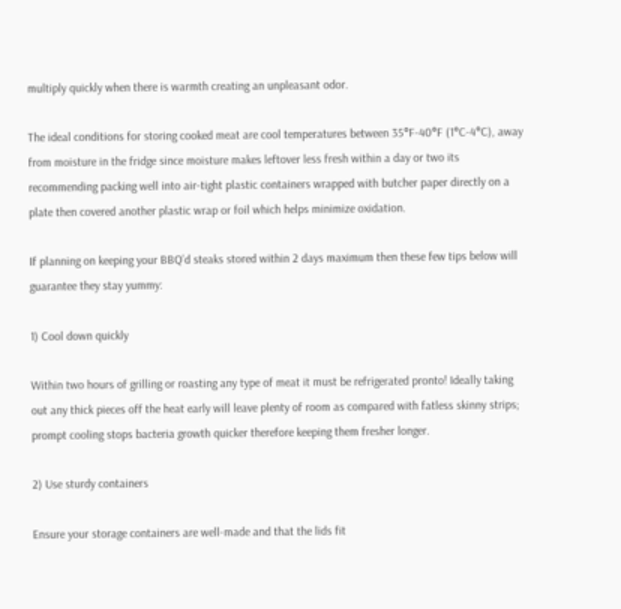multiply quickly when there is warmth creating an unpleasant odor.

The ideal conditions for storing cooked meat are cool temperatures between 35°F-40°F (1°C-4°C), away from moisture in the fridge since moisture makes leftover less fresh within a day or two its recommending packing well into air-tight plastic containers wrapped with butcher paper directly on a plate then covered another plastic wrap or foil which helps minimize oxidation.

If planning on keeping your BBQ’d steaks stored within 2 days maximum then these few tips below will guarantee they stay yummy:

1) Cool down quickly

Within two hours of grilling or roasting any type of meat it must be refrigerated pronto! Ideally taking out any thick pieces off the heat early will leave plenty of room as compared with fatless skinny strips; prompt cooling stops bacteria growth quicker therefore keeping them fresher longer.

2) Use sturdy containers

Ensure your storage containers are well-made and that the lids fit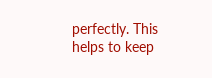perfectly. This helps to keep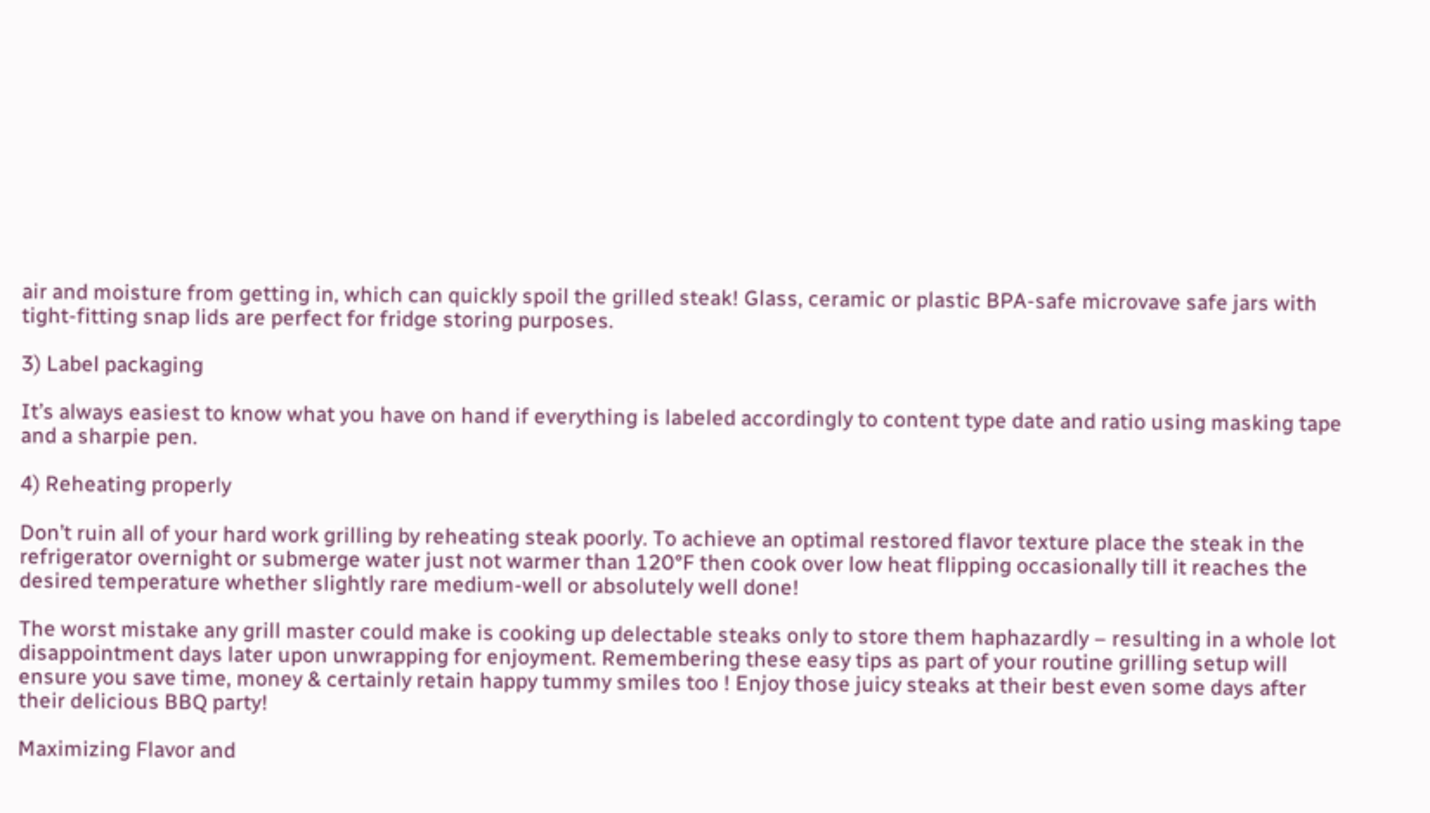air and moisture from getting in, which can quickly spoil the grilled steak! Glass, ceramic or plastic BPA-safe microvave safe jars with tight-fitting snap lids are perfect for fridge storing purposes.

3) Label packaging

It’s always easiest to know what you have on hand if everything is labeled accordingly to content type date and ratio using masking tape and a sharpie pen.

4) Reheating properly

Don’t ruin all of your hard work grilling by reheating steak poorly. To achieve an optimal restored flavor texture place the steak in the refrigerator overnight or submerge water just not warmer than 120°F then cook over low heat flipping occasionally till it reaches the desired temperature whether slightly rare medium-well or absolutely well done!

The worst mistake any grill master could make is cooking up delectable steaks only to store them haphazardly – resulting in a whole lot disappointment days later upon unwrapping for enjoyment. Remembering these easy tips as part of your routine grilling setup will ensure you save time, money & certainly retain happy tummy smiles too ! Enjoy those juicy steaks at their best even some days after their delicious BBQ party!

Maximizing Flavor and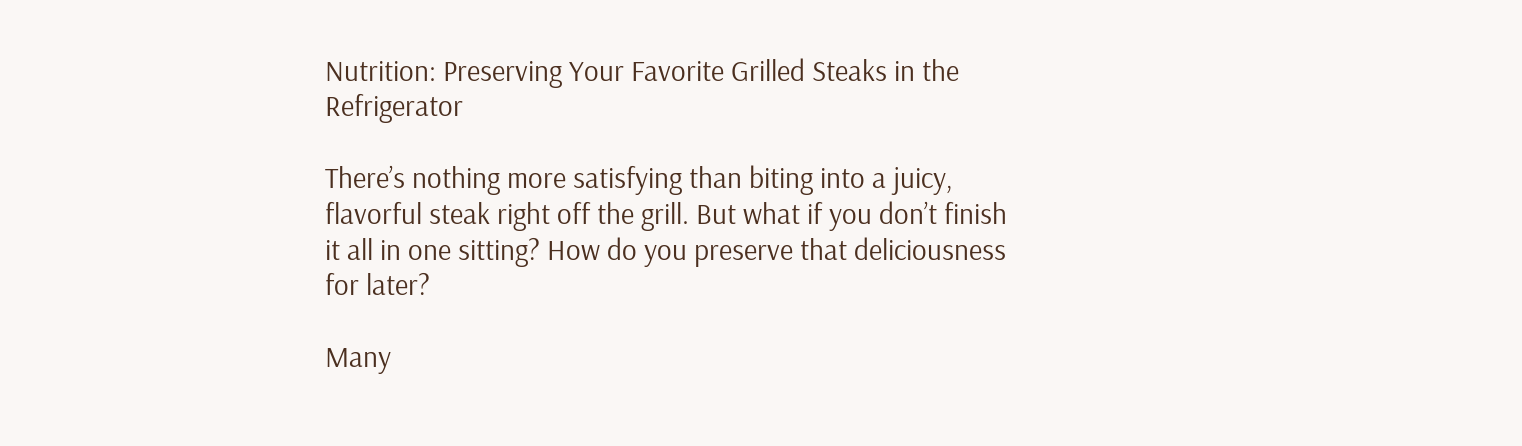Nutrition: Preserving Your Favorite Grilled Steaks in the Refrigerator

There’s nothing more satisfying than biting into a juicy, flavorful steak right off the grill. But what if you don’t finish it all in one sitting? How do you preserve that deliciousness for later?

Many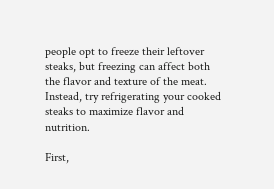people opt to freeze their leftover steaks, but freezing can affect both the flavor and texture of the meat. Instead, try refrigerating your cooked steaks to maximize flavor and nutrition.

First,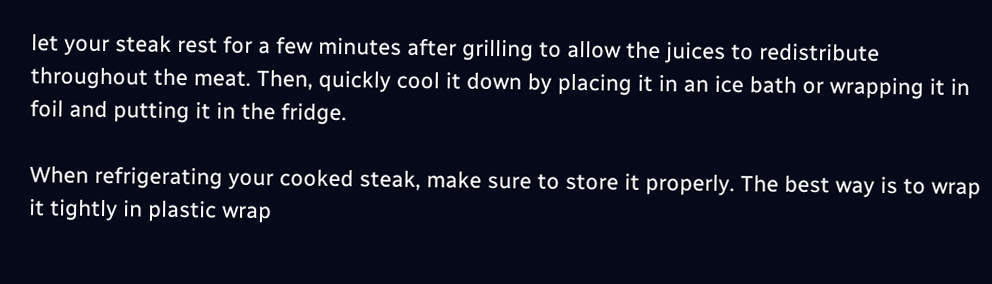let your steak rest for a few minutes after grilling to allow the juices to redistribute throughout the meat. Then, quickly cool it down by placing it in an ice bath or wrapping it in foil and putting it in the fridge.

When refrigerating your cooked steak, make sure to store it properly. The best way is to wrap it tightly in plastic wrap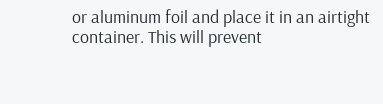or aluminum foil and place it in an airtight container. This will prevent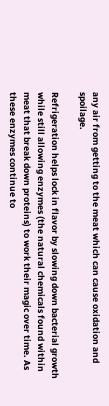any air from getting to the meat which can cause oxidation and spoilage.

Refrigeration helps lock in flavor by slowing down bacterial growth while still allowing enzymes (the natural chemicals found within meat that break down proteins) to work their magic over time. As these enzymes continue to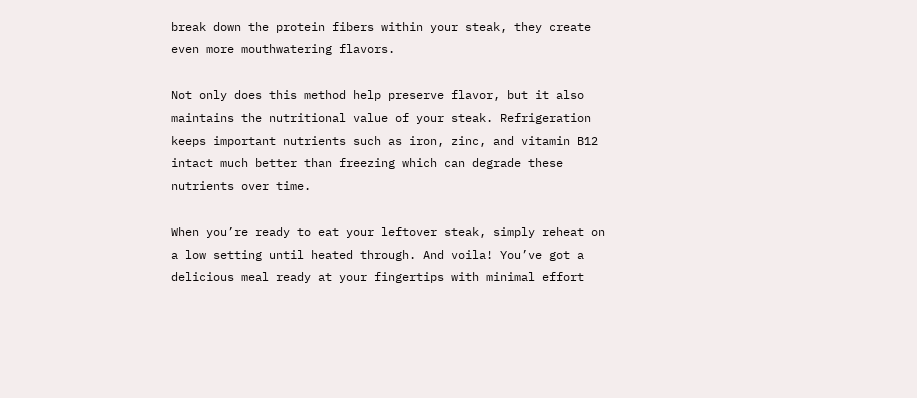break down the protein fibers within your steak, they create even more mouthwatering flavors.

Not only does this method help preserve flavor, but it also maintains the nutritional value of your steak. Refrigeration keeps important nutrients such as iron, zinc, and vitamin B12 intact much better than freezing which can degrade these nutrients over time.

When you’re ready to eat your leftover steak, simply reheat on a low setting until heated through. And voila! You’ve got a delicious meal ready at your fingertips with minimal effort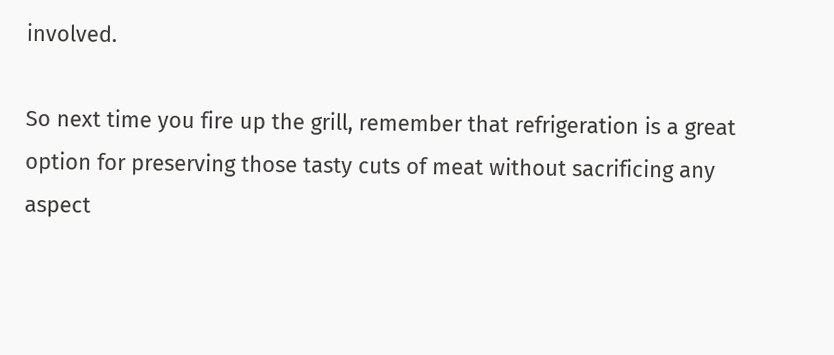involved.

So next time you fire up the grill, remember that refrigeration is a great option for preserving those tasty cuts of meat without sacrificing any aspect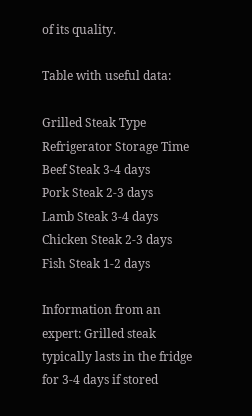of its quality.

Table with useful data:

Grilled Steak Type Refrigerator Storage Time
Beef Steak 3-4 days
Pork Steak 2-3 days
Lamb Steak 3-4 days
Chicken Steak 2-3 days
Fish Steak 1-2 days

Information from an expert: Grilled steak typically lasts in the fridge for 3-4 days if stored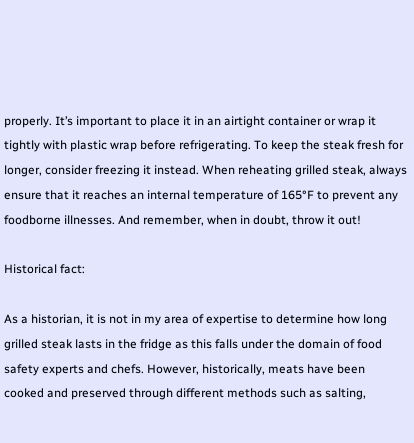properly. It’s important to place it in an airtight container or wrap it tightly with plastic wrap before refrigerating. To keep the steak fresh for longer, consider freezing it instead. When reheating grilled steak, always ensure that it reaches an internal temperature of 165°F to prevent any foodborne illnesses. And remember, when in doubt, throw it out!

Historical fact:

As a historian, it is not in my area of expertise to determine how long grilled steak lasts in the fridge as this falls under the domain of food safety experts and chefs. However, historically, meats have been cooked and preserved through different methods such as salting,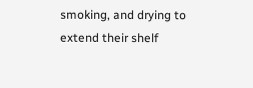smoking, and drying to extend their shelf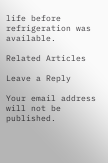life before refrigeration was available.

Related Articles

Leave a Reply

Your email address will not be published.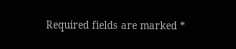Required fields are marked *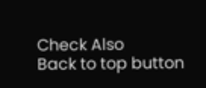Check Also
Back to top button